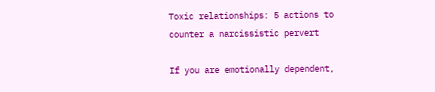Toxic relationships: 5 actions to counter a narcissistic pervert

If you are emotionally dependent,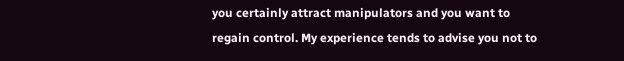you certainly attract manipulators and you want to regain control. My experience tends to advise you not to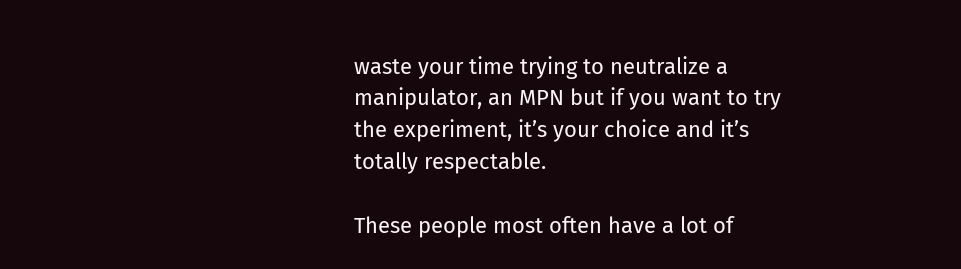waste your time trying to neutralize a manipulator, an MPN but if you want to try the experiment, it’s your choice and it’s totally respectable.

These people most often have a lot of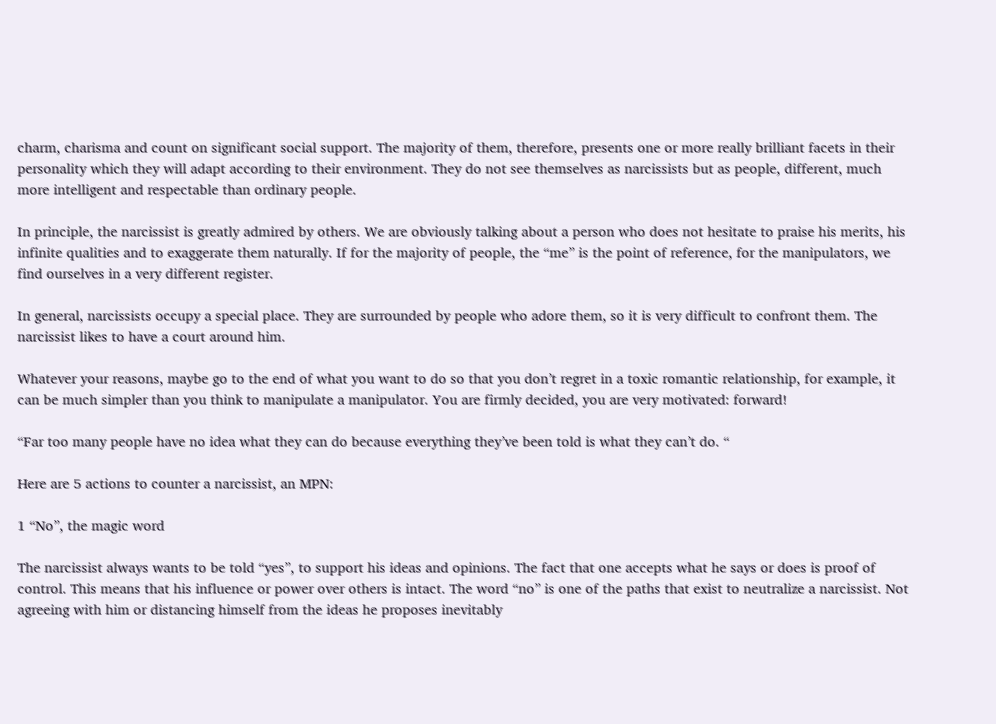charm, charisma and count on significant social support. The majority of them, therefore, presents one or more really brilliant facets in their personality which they will adapt according to their environment. They do not see themselves as narcissists but as people, different, much more intelligent and respectable than ordinary people.

In principle, the narcissist is greatly admired by others. We are obviously talking about a person who does not hesitate to praise his merits, his infinite qualities and to exaggerate them naturally. If for the majority of people, the “me” is the point of reference, for the manipulators, we find ourselves in a very different register.

In general, narcissists occupy a special place. They are surrounded by people who adore them, so it is very difficult to confront them. The narcissist likes to have a court around him.

Whatever your reasons, maybe go to the end of what you want to do so that you don’t regret in a toxic romantic relationship, for example, it can be much simpler than you think to manipulate a manipulator. You are firmly decided, you are very motivated: forward!

“Far too many people have no idea what they can do because everything they’ve been told is what they can’t do. “

Here are 5 actions to counter a narcissist, an MPN:

1 “No”, the magic word

The narcissist always wants to be told “yes”, to support his ideas and opinions. The fact that one accepts what he says or does is proof of control. This means that his influence or power over others is intact. The word “no” is one of the paths that exist to neutralize a narcissist. Not agreeing with him or distancing himself from the ideas he proposes inevitably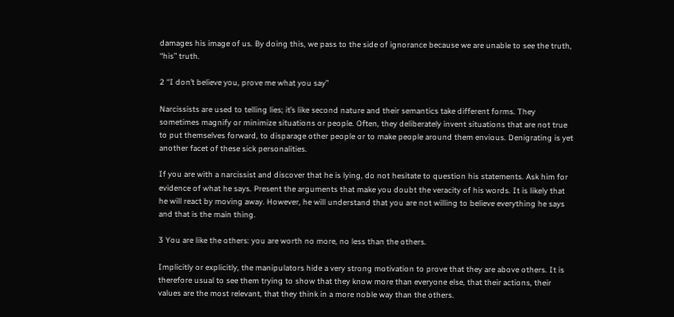damages his image of us. By doing this, we pass to the side of ignorance because we are unable to see the truth, “his” truth.

2 “I don’t believe you, prove me what you say”

Narcissists are used to telling lies; it’s like second nature and their semantics take different forms. They sometimes magnify or minimize situations or people. Often, they deliberately invent situations that are not true to put themselves forward, to disparage other people or to make people around them envious. Denigrating is yet another facet of these sick personalities.

If you are with a narcissist and discover that he is lying, do not hesitate to question his statements. Ask him for evidence of what he says. Present the arguments that make you doubt the veracity of his words. It is likely that he will react by moving away. However, he will understand that you are not willing to believe everything he says and that is the main thing.

3 You are like the others: you are worth no more, no less than the others.

Implicitly or explicitly, the manipulators hide a very strong motivation to prove that they are above others. It is therefore usual to see them trying to show that they know more than everyone else, that their actions, their values are the most relevant, that they think in a more noble way than the others.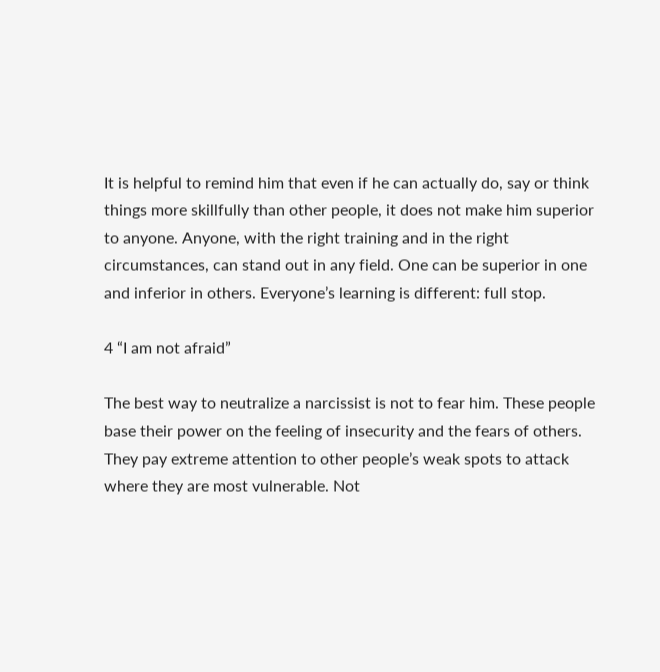It is helpful to remind him that even if he can actually do, say or think things more skillfully than other people, it does not make him superior to anyone. Anyone, with the right training and in the right circumstances, can stand out in any field. One can be superior in one and inferior in others. Everyone’s learning is different: full stop.

4 “I am not afraid”

The best way to neutralize a narcissist is not to fear him. These people base their power on the feeling of insecurity and the fears of others. They pay extreme attention to other people’s weak spots to attack where they are most vulnerable. Not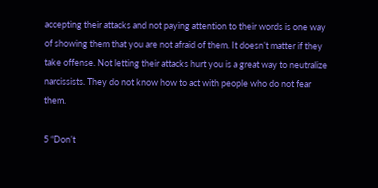accepting their attacks and not paying attention to their words is one way of showing them that you are not afraid of them. It doesn’t matter if they take offense. Not letting their attacks hurt you is a great way to neutralize narcissists. They do not know how to act with people who do not fear them.

5 “Don’t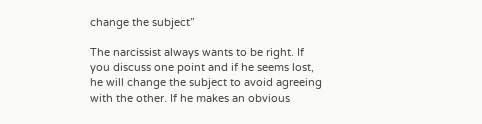change the subject”

The narcissist always wants to be right. If you discuss one point and if he seems lost, he will change the subject to avoid agreeing with the other. If he makes an obvious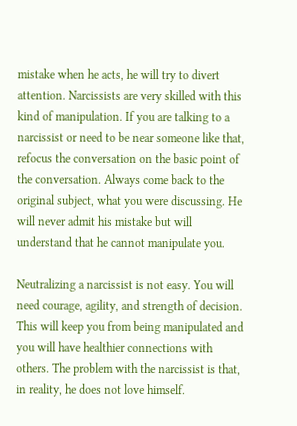mistake when he acts, he will try to divert attention. Narcissists are very skilled with this kind of manipulation. If you are talking to a narcissist or need to be near someone like that, refocus the conversation on the basic point of the conversation. Always come back to the original subject, what you were discussing. He will never admit his mistake but will understand that he cannot manipulate you.

Neutralizing a narcissist is not easy. You will need courage, agility, and strength of decision. This will keep you from being manipulated and you will have healthier connections with others. The problem with the narcissist is that, in reality, he does not love himself.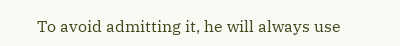To avoid admitting it, he will always use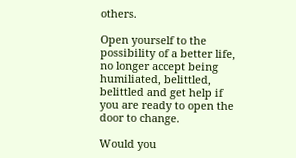others.

Open yourself to the possibility of a better life, no longer accept being humiliated, belittled, belittled and get help if you are ready to open the door to change.

Would you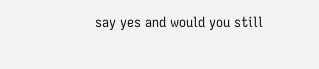say yes and would you still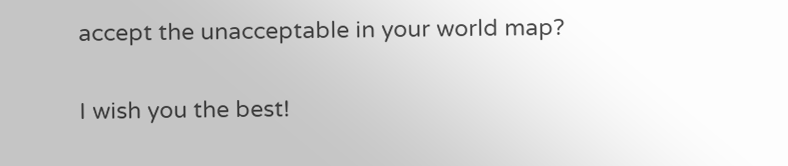accept the unacceptable in your world map?

I wish you the best!